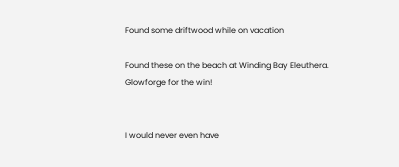Found some driftwood while on vacation

Found these on the beach at Winding Bay Eleuthera. Glowforge for the win!


I would never even have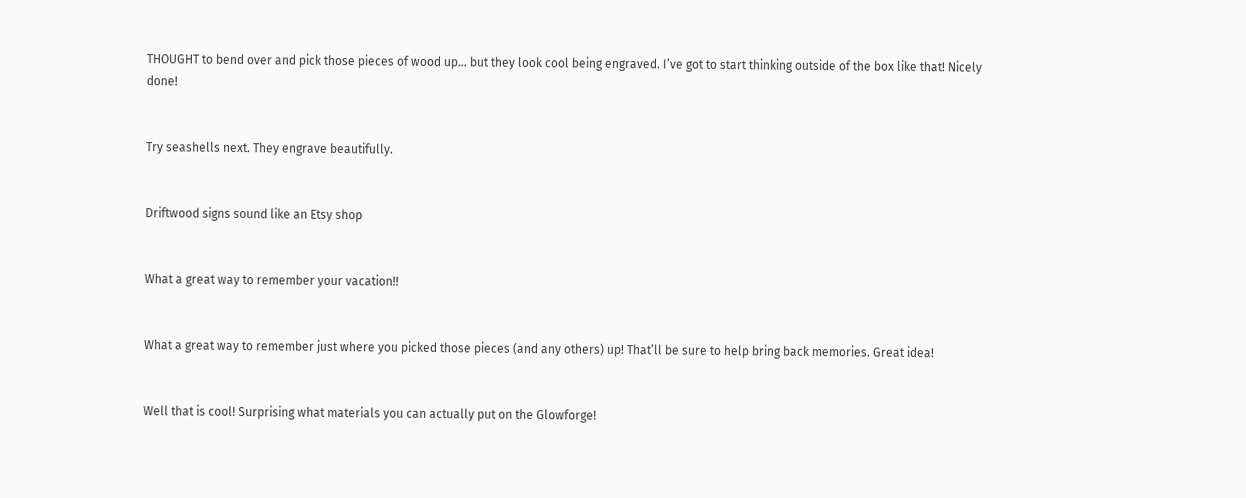THOUGHT to bend over and pick those pieces of wood up… but they look cool being engraved. I’ve got to start thinking outside of the box like that! Nicely done!


Try seashells next. They engrave beautifully.


Driftwood signs sound like an Etsy shop


What a great way to remember your vacation!!


What a great way to remember just where you picked those pieces (and any others) up! That’ll be sure to help bring back memories. Great idea!


Well that is cool! Surprising what materials you can actually put on the Glowforge!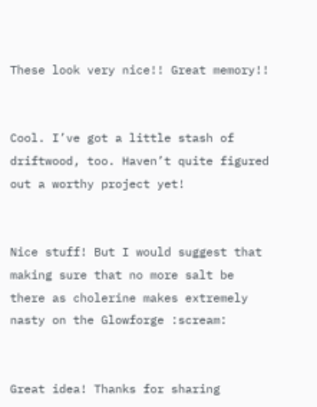These look very nice!! Great memory!!


Cool. I’ve got a little stash of driftwood, too. Haven’t quite figured out a worthy project yet!


Nice stuff! But I would suggest that making sure that no more salt be there as cholerine makes extremely nasty on the Glowforge :scream:


Great idea! Thanks for sharing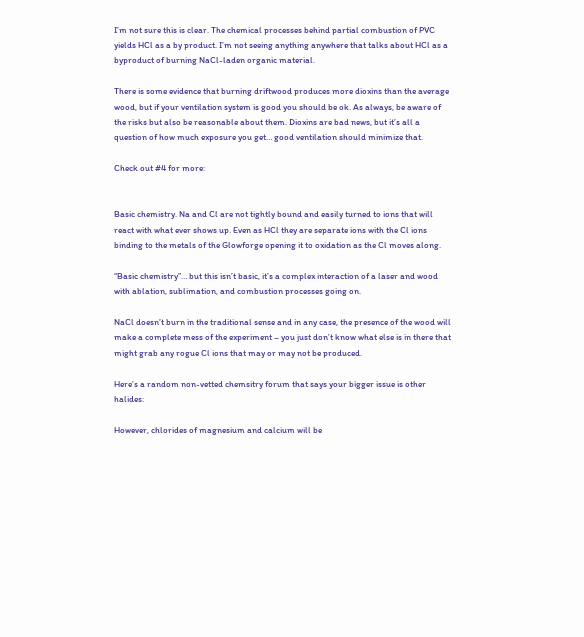I’m not sure this is clear. The chemical processes behind partial combustion of PVC yields HCl as a by product. I’m not seeing anything anywhere that talks about HCl as a byproduct of burning NaCl-laden organic material.

There is some evidence that burning driftwood produces more dioxins than the average wood, but if your ventilation system is good you should be ok. As always, be aware of the risks but also be reasonable about them. Dioxins are bad news, but it’s all a question of how much exposure you get… good ventilation should minimize that.

Check out #4 for more:


Basic chemistry. Na and Cl are not tightly bound and easily turned to ions that will react with what ever shows up. Even as HCl they are separate ions with the Cl ions binding to the metals of the Glowforge opening it to oxidation as the Cl moves along.

“Basic chemistry”… but this isn’t basic, it’s a complex interaction of a laser and wood with ablation, sublimation, and combustion processes going on.

NaCl doesn’t burn in the traditional sense and in any case, the presence of the wood will make a complete mess of the experiment – you just don’t know what else is in there that might grab any rogue Cl ions that may or may not be produced.

Here’s a random non-vetted chemsitry forum that says your bigger issue is other halides:

However, chlorides of magnesium and calcium will be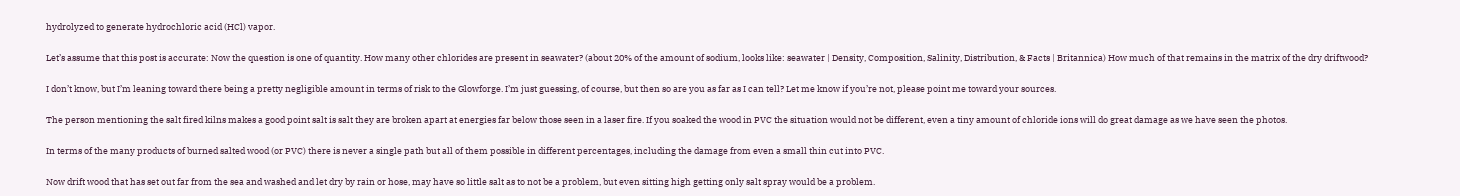hydrolyzed to generate hydrochloric acid (HCl) vapor.

Let’s assume that this post is accurate: Now the question is one of quantity. How many other chlorides are present in seawater? (about 20% of the amount of sodium, looks like: seawater | Density, Composition, Salinity, Distribution, & Facts | Britannica) How much of that remains in the matrix of the dry driftwood?

I don’t know, but I’m leaning toward there being a pretty negligible amount in terms of risk to the Glowforge. I’m just guessing, of course, but then so are you as far as I can tell? Let me know if you’re not, please point me toward your sources.

The person mentioning the salt fired kilns makes a good point salt is salt they are broken apart at energies far below those seen in a laser fire. If you soaked the wood in PVC the situation would not be different, even a tiny amount of chloride ions will do great damage as we have seen the photos.

In terms of the many products of burned salted wood (or PVC) there is never a single path but all of them possible in different percentages, including the damage from even a small thin cut into PVC.

Now drift wood that has set out far from the sea and washed and let dry by rain or hose, may have so little salt as to not be a problem, but even sitting high getting only salt spray would be a problem.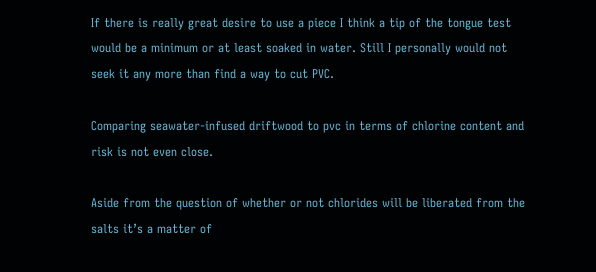If there is really great desire to use a piece I think a tip of the tongue test would be a minimum or at least soaked in water. Still I personally would not seek it any more than find a way to cut PVC.

Comparing seawater-infused driftwood to pvc in terms of chlorine content and risk is not even close.

Aside from the question of whether or not chlorides will be liberated from the salts it’s a matter of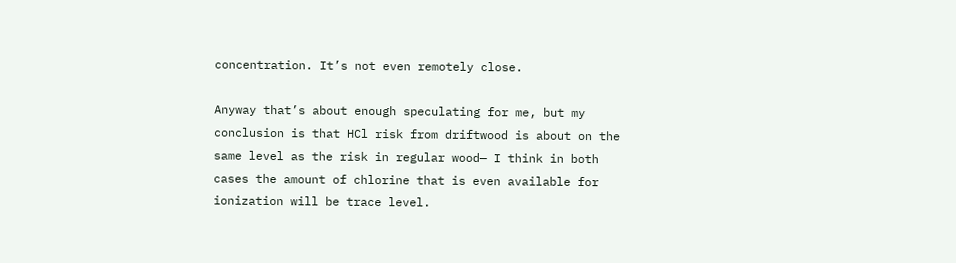concentration. It’s not even remotely close.

Anyway that’s about enough speculating for me, but my conclusion is that HCl risk from driftwood is about on the same level as the risk in regular wood— I think in both cases the amount of chlorine that is even available for ionization will be trace level.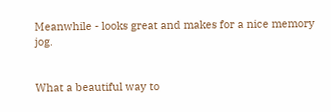Meanwhile - looks great and makes for a nice memory jog.


What a beautiful way to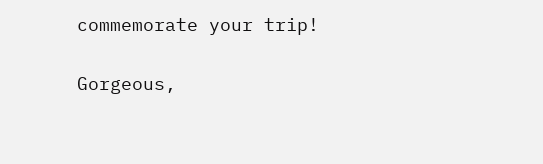commemorate your trip!


Gorgeous,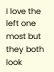I love the left one most but they both look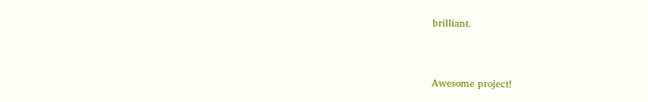brilliant.


Awesome project!